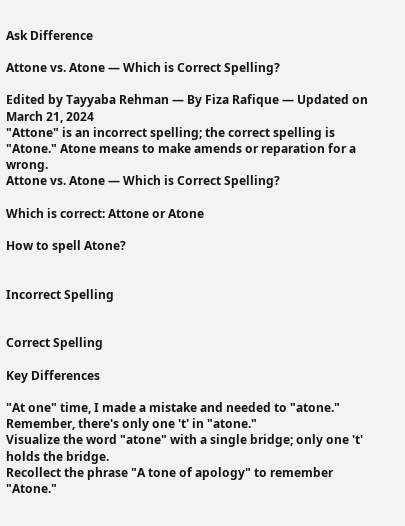Ask Difference

Attone vs. Atone — Which is Correct Spelling?

Edited by Tayyaba Rehman — By Fiza Rafique — Updated on March 21, 2024
"Attone" is an incorrect spelling; the correct spelling is "Atone." Atone means to make amends or reparation for a wrong.
Attone vs. Atone — Which is Correct Spelling?

Which is correct: Attone or Atone

How to spell Atone?


Incorrect Spelling


Correct Spelling

Key Differences

"At one" time, I made a mistake and needed to "atone."
Remember, there's only one 't' in "atone."
Visualize the word "atone" with a single bridge; only one 't' holds the bridge.
Recollect the phrase "A tone of apology" to remember "Atone."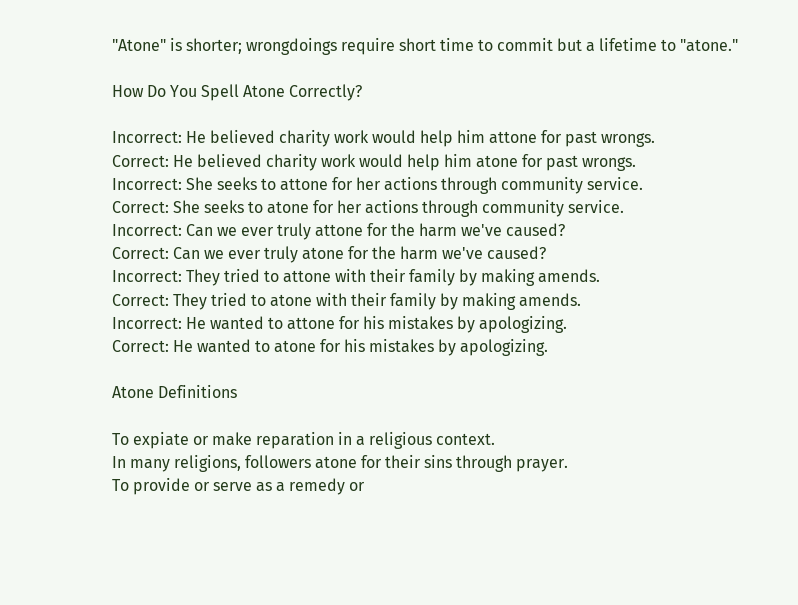"Atone" is shorter; wrongdoings require short time to commit but a lifetime to "atone."

How Do You Spell Atone Correctly?

Incorrect: He believed charity work would help him attone for past wrongs.
Correct: He believed charity work would help him atone for past wrongs.
Incorrect: She seeks to attone for her actions through community service.
Correct: She seeks to atone for her actions through community service.
Incorrect: Can we ever truly attone for the harm we've caused?
Correct: Can we ever truly atone for the harm we've caused?
Incorrect: They tried to attone with their family by making amends.
Correct: They tried to atone with their family by making amends.
Incorrect: He wanted to attone for his mistakes by apologizing.
Correct: He wanted to atone for his mistakes by apologizing.

Atone Definitions

To expiate or make reparation in a religious context.
In many religions, followers atone for their sins through prayer.
To provide or serve as a remedy or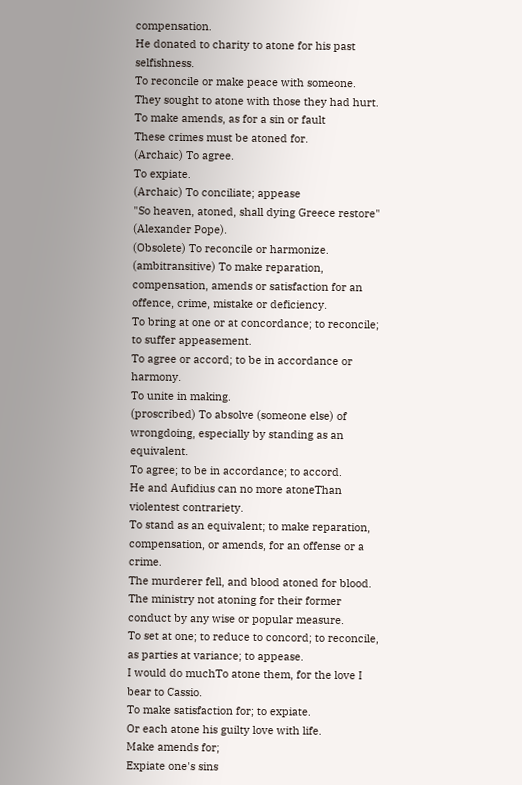compensation.
He donated to charity to atone for his past selfishness.
To reconcile or make peace with someone.
They sought to atone with those they had hurt.
To make amends, as for a sin or fault
These crimes must be atoned for.
(Archaic) To agree.
To expiate.
(Archaic) To conciliate; appease
"So heaven, atoned, shall dying Greece restore" (Alexander Pope).
(Obsolete) To reconcile or harmonize.
(ambitransitive) To make reparation, compensation, amends or satisfaction for an offence, crime, mistake or deficiency.
To bring at one or at concordance; to reconcile; to suffer appeasement.
To agree or accord; to be in accordance or harmony.
To unite in making.
(proscribed) To absolve (someone else) of wrongdoing, especially by standing as an equivalent.
To agree; to be in accordance; to accord.
He and Aufidius can no more atoneThan violentest contrariety.
To stand as an equivalent; to make reparation, compensation, or amends, for an offense or a crime.
The murderer fell, and blood atoned for blood.
The ministry not atoning for their former conduct by any wise or popular measure.
To set at one; to reduce to concord; to reconcile, as parties at variance; to appease.
I would do muchTo atone them, for the love I bear to Cassio.
To make satisfaction for; to expiate.
Or each atone his guilty love with life.
Make amends for;
Expiate one's sins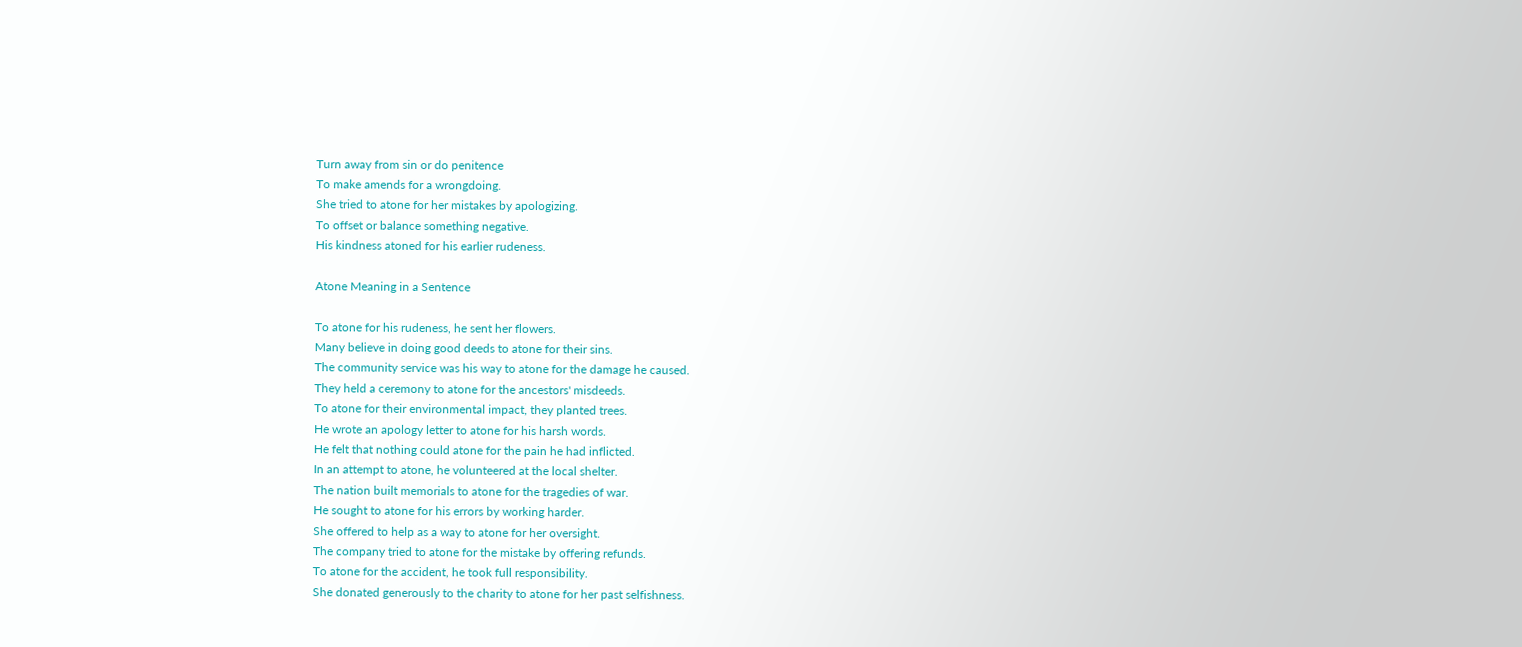Turn away from sin or do penitence
To make amends for a wrongdoing.
She tried to atone for her mistakes by apologizing.
To offset or balance something negative.
His kindness atoned for his earlier rudeness.

Atone Meaning in a Sentence

To atone for his rudeness, he sent her flowers.
Many believe in doing good deeds to atone for their sins.
The community service was his way to atone for the damage he caused.
They held a ceremony to atone for the ancestors' misdeeds.
To atone for their environmental impact, they planted trees.
He wrote an apology letter to atone for his harsh words.
He felt that nothing could atone for the pain he had inflicted.
In an attempt to atone, he volunteered at the local shelter.
The nation built memorials to atone for the tragedies of war.
He sought to atone for his errors by working harder.
She offered to help as a way to atone for her oversight.
The company tried to atone for the mistake by offering refunds.
To atone for the accident, he took full responsibility.
She donated generously to the charity to atone for her past selfishness.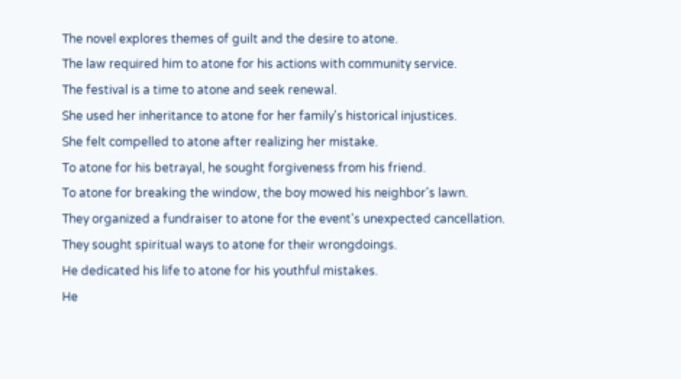The novel explores themes of guilt and the desire to atone.
The law required him to atone for his actions with community service.
The festival is a time to atone and seek renewal.
She used her inheritance to atone for her family's historical injustices.
She felt compelled to atone after realizing her mistake.
To atone for his betrayal, he sought forgiveness from his friend.
To atone for breaking the window, the boy mowed his neighbor's lawn.
They organized a fundraiser to atone for the event's unexpected cancellation.
They sought spiritual ways to atone for their wrongdoings.
He dedicated his life to atone for his youthful mistakes.
He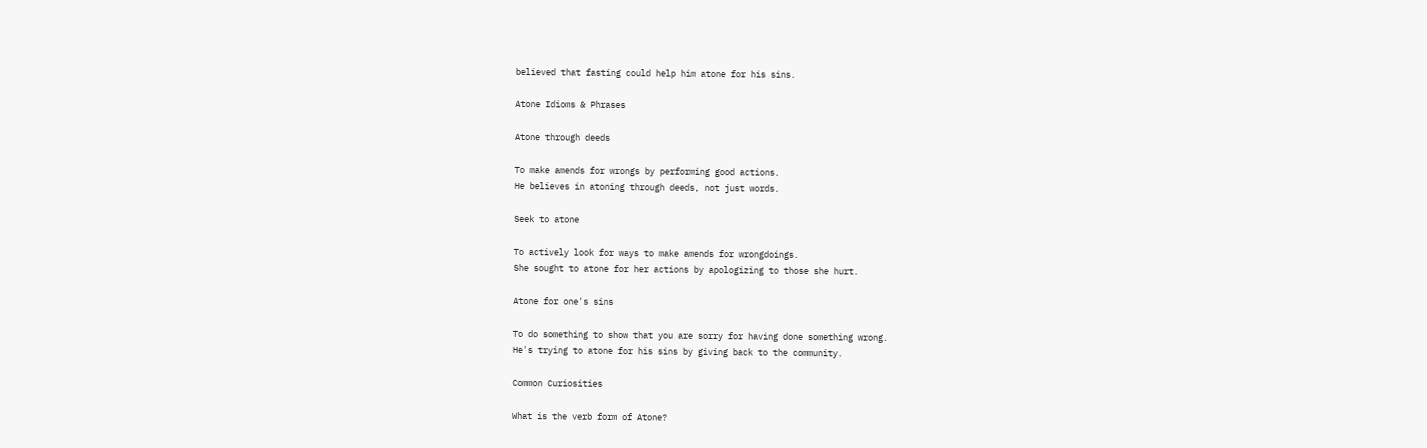believed that fasting could help him atone for his sins.

Atone Idioms & Phrases

Atone through deeds

To make amends for wrongs by performing good actions.
He believes in atoning through deeds, not just words.

Seek to atone

To actively look for ways to make amends for wrongdoings.
She sought to atone for her actions by apologizing to those she hurt.

Atone for one's sins

To do something to show that you are sorry for having done something wrong.
He's trying to atone for his sins by giving back to the community.

Common Curiosities

What is the verb form of Atone?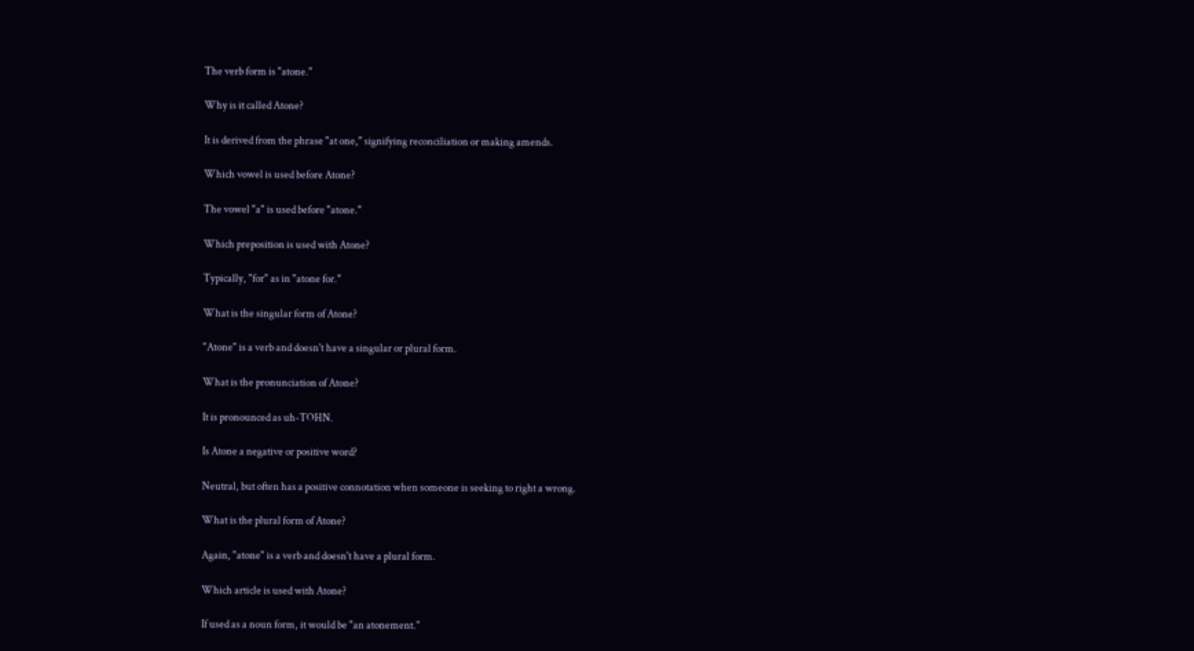The verb form is "atone."

Why is it called Atone?

It is derived from the phrase "at one," signifying reconciliation or making amends.

Which vowel is used before Atone?

The vowel "a" is used before "atone."

Which preposition is used with Atone?

Typically, "for" as in "atone for."

What is the singular form of Atone?

"Atone" is a verb and doesn't have a singular or plural form.

What is the pronunciation of Atone?

It is pronounced as uh-TOHN.

Is Atone a negative or positive word?

Neutral, but often has a positive connotation when someone is seeking to right a wrong.

What is the plural form of Atone?

Again, "atone" is a verb and doesn't have a plural form.

Which article is used with Atone?

If used as a noun form, it would be "an atonement."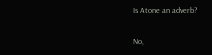Is Atone an adverb?

No,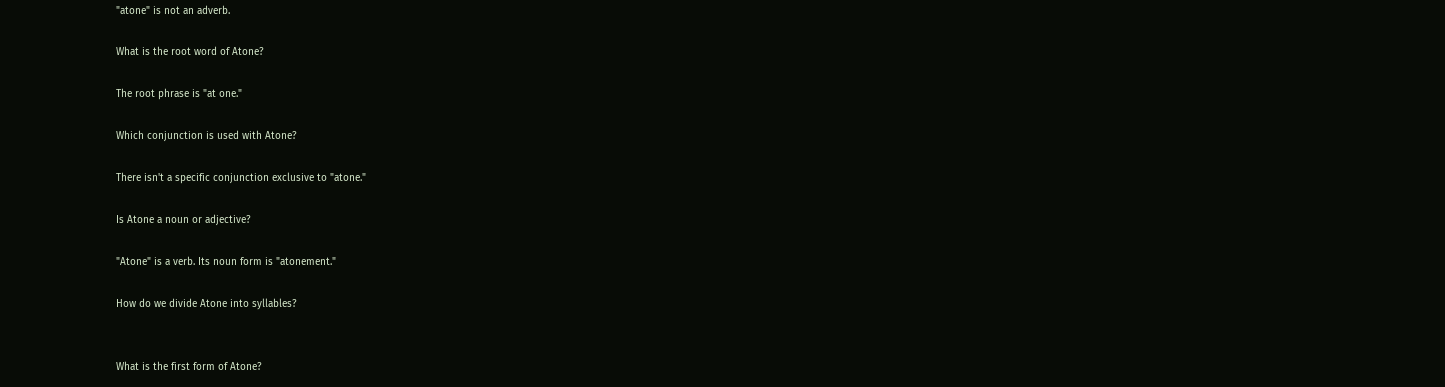"atone" is not an adverb.

What is the root word of Atone?

The root phrase is "at one."

Which conjunction is used with Atone?

There isn't a specific conjunction exclusive to "atone."

Is Atone a noun or adjective?

"Atone" is a verb. Its noun form is "atonement."

How do we divide Atone into syllables?


What is the first form of Atone?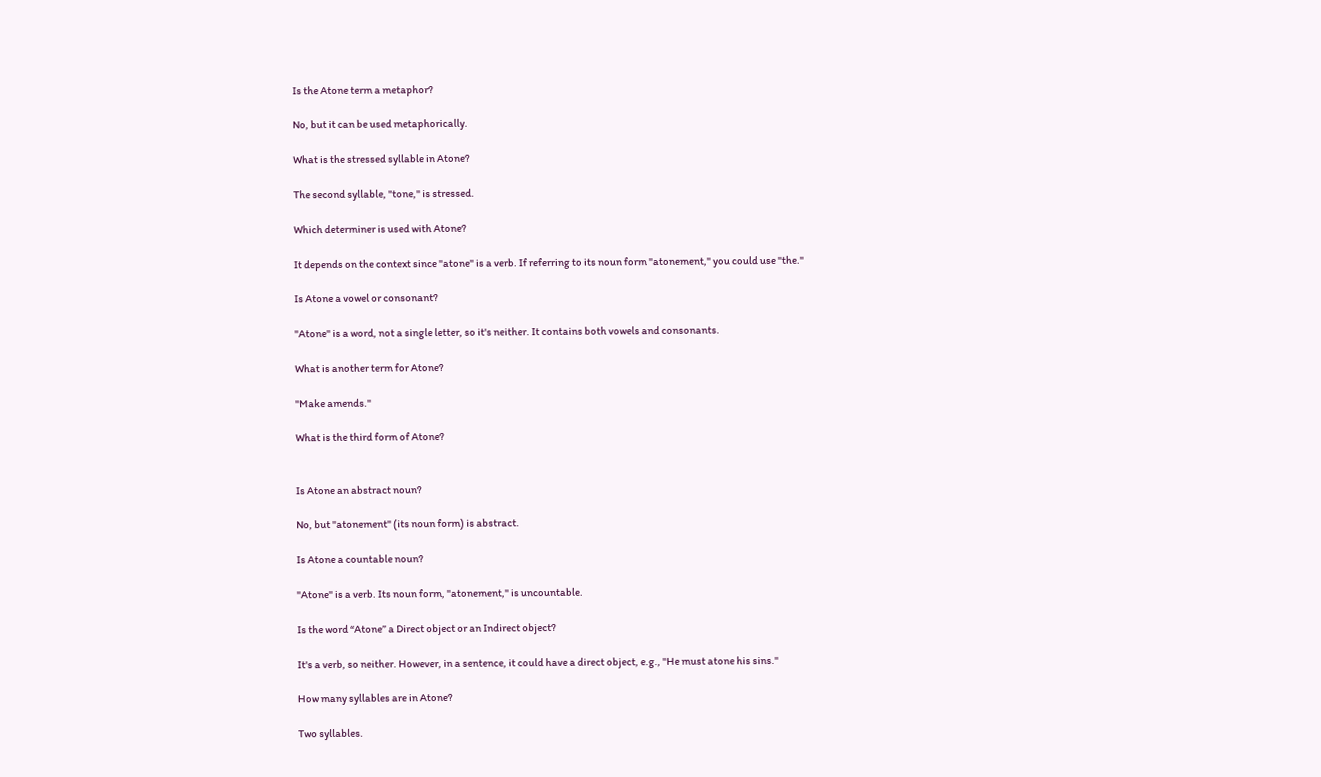Is the Atone term a metaphor?

No, but it can be used metaphorically.

What is the stressed syllable in Atone?

The second syllable, "tone," is stressed.

Which determiner is used with Atone?

It depends on the context since "atone" is a verb. If referring to its noun form "atonement," you could use "the."

Is Atone a vowel or consonant?

"Atone" is a word, not a single letter, so it's neither. It contains both vowels and consonants.

What is another term for Atone?

"Make amends."

What is the third form of Atone?


Is Atone an abstract noun?

No, but "atonement" (its noun form) is abstract.

Is Atone a countable noun?

"Atone" is a verb. Its noun form, "atonement," is uncountable.

Is the word “Atone” a Direct object or an Indirect object?

It's a verb, so neither. However, in a sentence, it could have a direct object, e.g., "He must atone his sins."

How many syllables are in Atone?

Two syllables.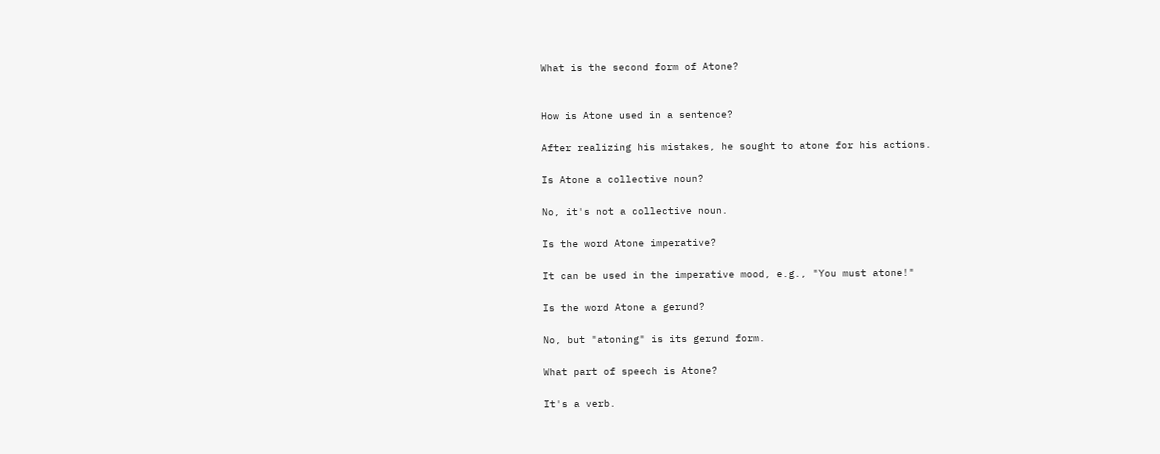What is the second form of Atone?


How is Atone used in a sentence?

After realizing his mistakes, he sought to atone for his actions.

Is Atone a collective noun?

No, it's not a collective noun.

Is the word Atone imperative?

It can be used in the imperative mood, e.g., "You must atone!"

Is the word Atone a gerund?

No, but "atoning" is its gerund form.

What part of speech is Atone?

It's a verb.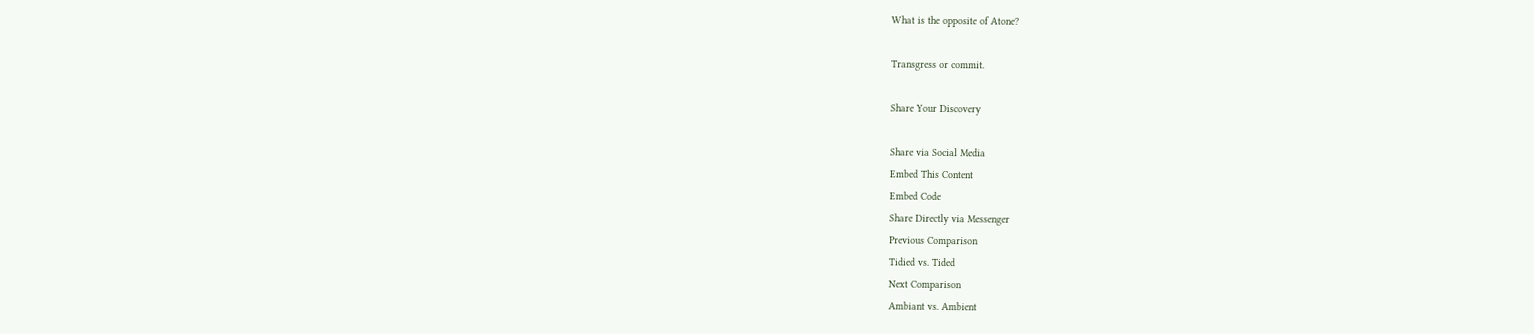What is the opposite of Atone?

Transgress or commit.

Share Your Discovery

Share via Social Media
Embed This Content
Embed Code
Share Directly via Messenger
Previous Comparison
Tidied vs. Tided
Next Comparison
Ambiant vs. Ambient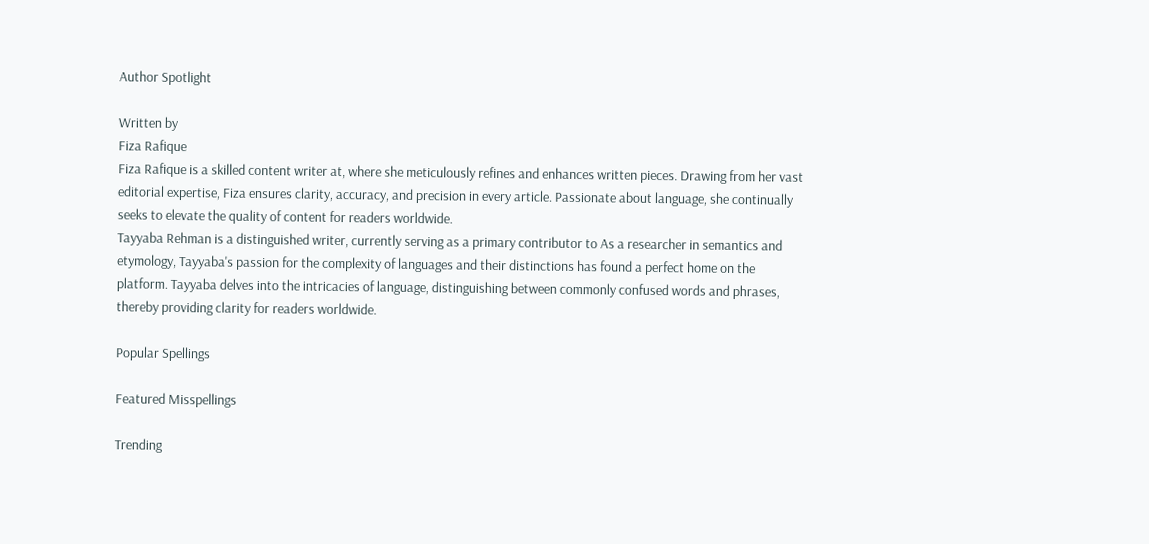Author Spotlight

Written by
Fiza Rafique
Fiza Rafique is a skilled content writer at, where she meticulously refines and enhances written pieces. Drawing from her vast editorial expertise, Fiza ensures clarity, accuracy, and precision in every article. Passionate about language, she continually seeks to elevate the quality of content for readers worldwide.
Tayyaba Rehman is a distinguished writer, currently serving as a primary contributor to As a researcher in semantics and etymology, Tayyaba's passion for the complexity of languages and their distinctions has found a perfect home on the platform. Tayyaba delves into the intricacies of language, distinguishing between commonly confused words and phrases, thereby providing clarity for readers worldwide.

Popular Spellings

Featured Misspellings

Trending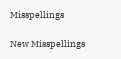Misspellings

New Misspellings